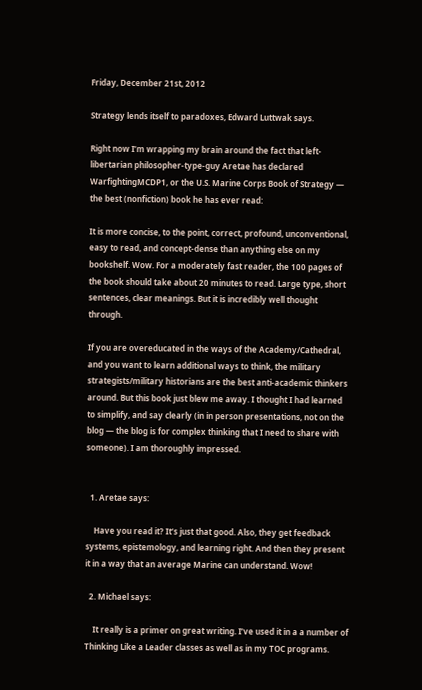Friday, December 21st, 2012

Strategy lends itself to paradoxes, Edward Luttwak says.

Right now I’m wrapping my brain around the fact that left-libertarian philosopher-type-guy Aretae has declared WarfightingMCDP1, or the U.S. Marine Corps Book of Strategy — the best (nonfiction) book he has ever read:

It is more concise, to the point, correct, profound, unconventional, easy to read, and concept-dense than anything else on my bookshelf. Wow. For a moderately fast reader, the 100 pages of the book should take about 20 minutes to read. Large type, short sentences, clear meanings. But it is incredibly well thought through.

If you are overeducated in the ways of the Academy/Cathedral, and you want to learn additional ways to think, the military strategists/military historians are the best anti-academic thinkers around. But this book just blew me away. I thought I had learned to simplify, and say clearly (in in person presentations, not on the blog — the blog is for complex thinking that I need to share with someone). I am thoroughly impressed.


  1. Aretae says:

    Have you read it? It’s just that good. Also, they get feedback systems, epistemology, and learning right. And then they present it in a way that an average Marine can understand. Wow!

  2. Michael says:

    It really is a primer on great writing. I’ve used it in a a number of Thinking Like a Leader classes as well as in my TOC programs.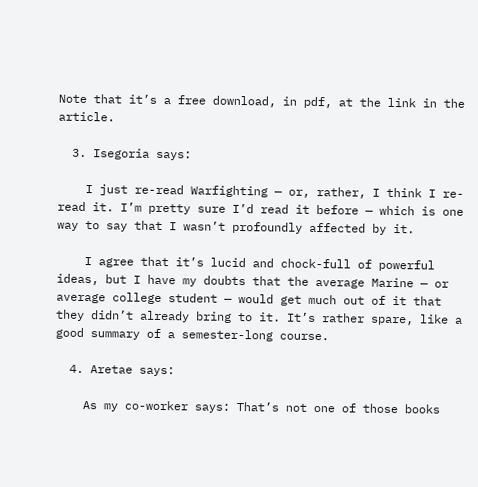Note that it’s a free download, in pdf, at the link in the article.

  3. Isegoria says:

    I just re-read Warfighting — or, rather, I think I re-read it. I’m pretty sure I’d read it before — which is one way to say that I wasn’t profoundly affected by it.

    I agree that it’s lucid and chock-full of powerful ideas, but I have my doubts that the average Marine — or average college student — would get much out of it that they didn’t already bring to it. It’s rather spare, like a good summary of a semester-long course.

  4. Aretae says:

    As my co-worker says: That’s not one of those books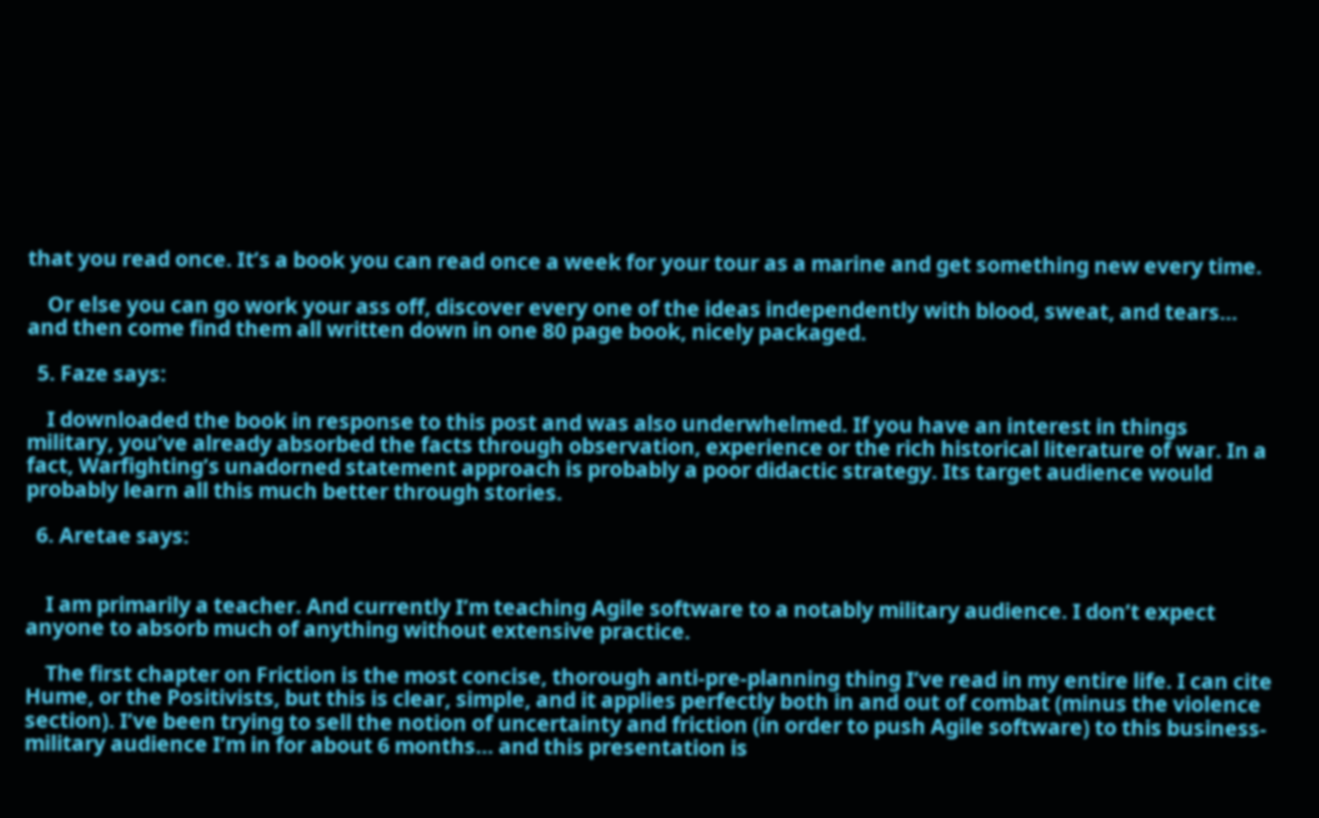that you read once. It’s a book you can read once a week for your tour as a marine and get something new every time.

    Or else you can go work your ass off, discover every one of the ideas independently with blood, sweat, and tears… and then come find them all written down in one 80 page book, nicely packaged.

  5. Faze says:

    I downloaded the book in response to this post and was also underwhelmed. If you have an interest in things military, you’ve already absorbed the facts through observation, experience or the rich historical literature of war. In a fact, Warfighting’s unadorned statement approach is probably a poor didactic strategy. Its target audience would probably learn all this much better through stories.

  6. Aretae says:


    I am primarily a teacher. And currently I’m teaching Agile software to a notably military audience. I don’t expect anyone to absorb much of anything without extensive practice.

    The first chapter on Friction is the most concise, thorough anti-pre-planning thing I’ve read in my entire life. I can cite Hume, or the Positivists, but this is clear, simple, and it applies perfectly both in and out of combat (minus the violence section). I’ve been trying to sell the notion of uncertainty and friction (in order to push Agile software) to this business-military audience I’m in for about 6 months… and this presentation is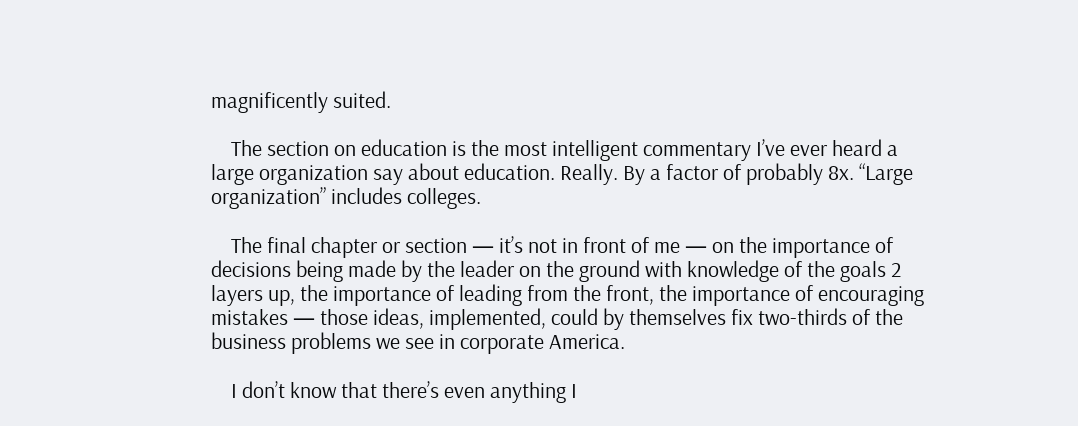magnificently suited.

    The section on education is the most intelligent commentary I’ve ever heard a large organization say about education. Really. By a factor of probably 8x. “Large organization” includes colleges.

    The final chapter or section — it’s not in front of me — on the importance of decisions being made by the leader on the ground with knowledge of the goals 2 layers up, the importance of leading from the front, the importance of encouraging mistakes — those ideas, implemented, could by themselves fix two-thirds of the business problems we see in corporate America.

    I don’t know that there’s even anything I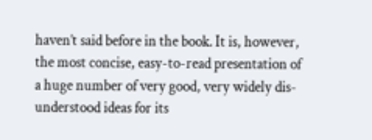haven’t said before in the book. It is, however, the most concise, easy-to-read presentation of a huge number of very good, very widely dis-understood ideas for its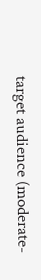target audience (moderate-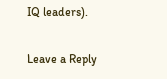IQ leaders).

Leave a Reply